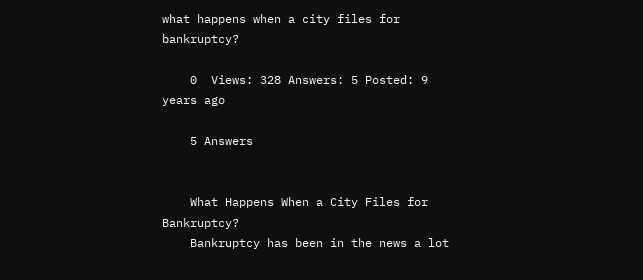what happens when a city files for bankruptcy?

    0  Views: 328 Answers: 5 Posted: 9 years ago

    5 Answers


    What Happens When a City Files for Bankruptcy?
    Bankruptcy has been in the news a lot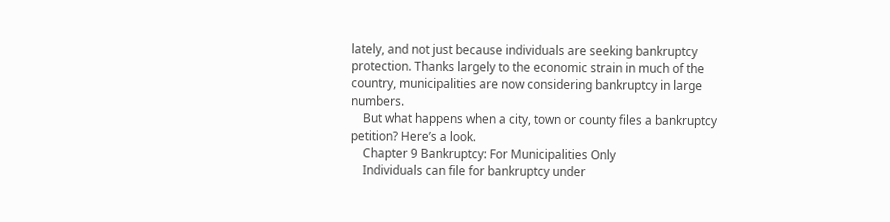lately, and not just because individuals are seeking bankruptcy protection. Thanks largely to the economic strain in much of the country, municipalities are now considering bankruptcy in large numbers.
    But what happens when a city, town or county files a bankruptcy petition? Here’s a look.
    Chapter 9 Bankruptcy: For Municipalities Only
    Individuals can file for bankruptcy under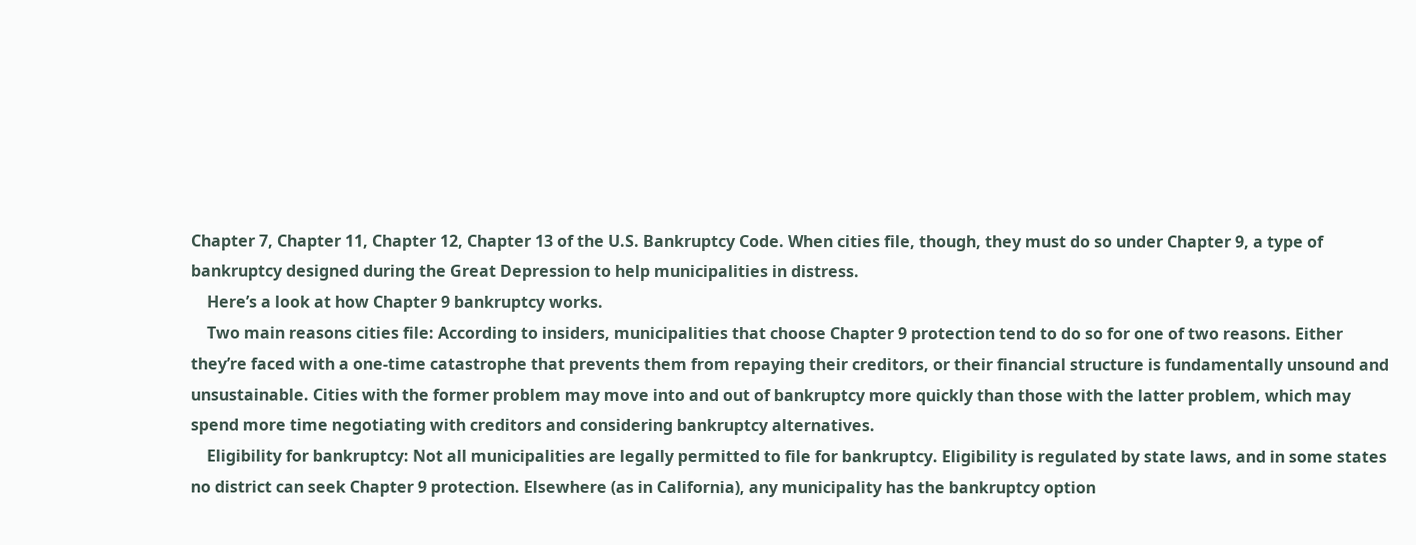Chapter 7, Chapter 11, Chapter 12, Chapter 13 of the U.S. Bankruptcy Code. When cities file, though, they must do so under Chapter 9, a type of bankruptcy designed during the Great Depression to help municipalities in distress.
    Here’s a look at how Chapter 9 bankruptcy works.
    Two main reasons cities file: According to insiders, municipalities that choose Chapter 9 protection tend to do so for one of two reasons. Either they’re faced with a one-time catastrophe that prevents them from repaying their creditors, or their financial structure is fundamentally unsound and unsustainable. Cities with the former problem may move into and out of bankruptcy more quickly than those with the latter problem, which may spend more time negotiating with creditors and considering bankruptcy alternatives.
    Eligibility for bankruptcy: Not all municipalities are legally permitted to file for bankruptcy. Eligibility is regulated by state laws, and in some states no district can seek Chapter 9 protection. Elsewhere (as in California), any municipality has the bankruptcy option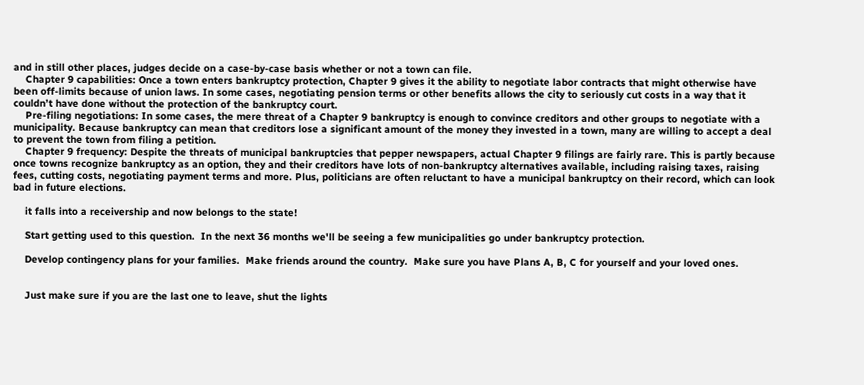and in still other places, judges decide on a case-by-case basis whether or not a town can file.
    Chapter 9 capabilities: Once a town enters bankruptcy protection, Chapter 9 gives it the ability to negotiate labor contracts that might otherwise have been off-limits because of union laws. In some cases, negotiating pension terms or other benefits allows the city to seriously cut costs in a way that it couldn’t have done without the protection of the bankruptcy court.
    Pre-filing negotiations: In some cases, the mere threat of a Chapter 9 bankruptcy is enough to convince creditors and other groups to negotiate with a municipality. Because bankruptcy can mean that creditors lose a significant amount of the money they invested in a town, many are willing to accept a deal to prevent the town from filing a petition.
    Chapter 9 frequency: Despite the threats of municipal bankruptcies that pepper newspapers, actual Chapter 9 filings are fairly rare. This is partly because once towns recognize bankruptcy as an option, they and their creditors have lots of non-bankruptcy alternatives available, including raising taxes, raising fees, cutting costs, negotiating payment terms and more. Plus, politicians are often reluctant to have a municipal bankruptcy on their record, which can look bad in future elections.

    it falls into a receivership and now belongs to the state!

    Start getting used to this question.  In the next 36 months we'll be seeing a few municipalities go under bankruptcy protection.

    Develop contingency plans for your families.  Make friends around the country.  Make sure you have Plans A, B, C for yourself and your loved ones.


    Just make sure if you are the last one to leave, shut the lights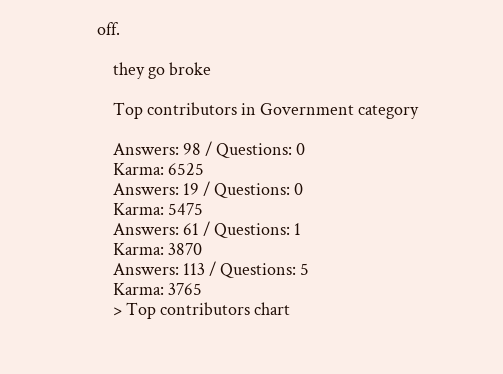off.

    they go broke

    Top contributors in Government category

    Answers: 98 / Questions: 0
    Karma: 6525
    Answers: 19 / Questions: 0
    Karma: 5475
    Answers: 61 / Questions: 1
    Karma: 3870
    Answers: 113 / Questions: 5
    Karma: 3765
    > Top contributors chart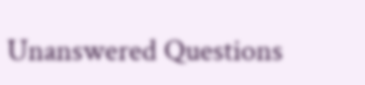Unanswered Questions